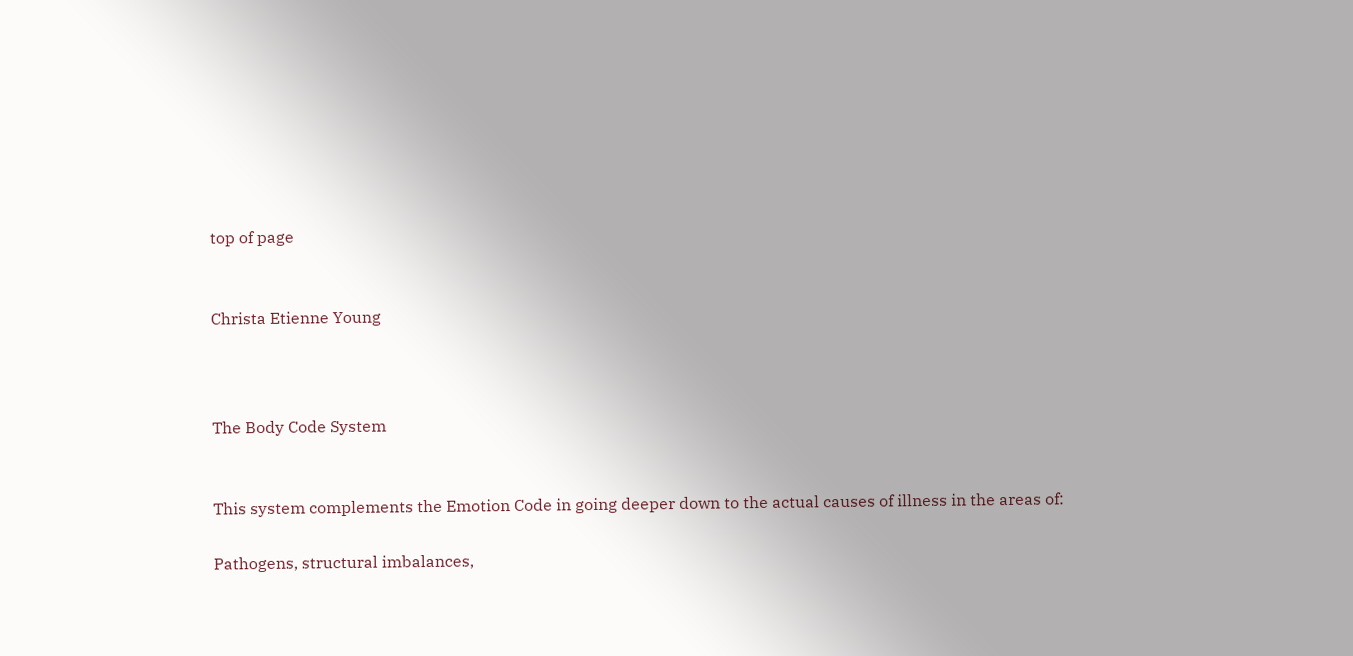top of page


Christa Etienne Young



The Body Code System


This system complements the Emotion Code in going deeper down to the actual causes of illness in the areas of:

Pathogens, structural imbalances,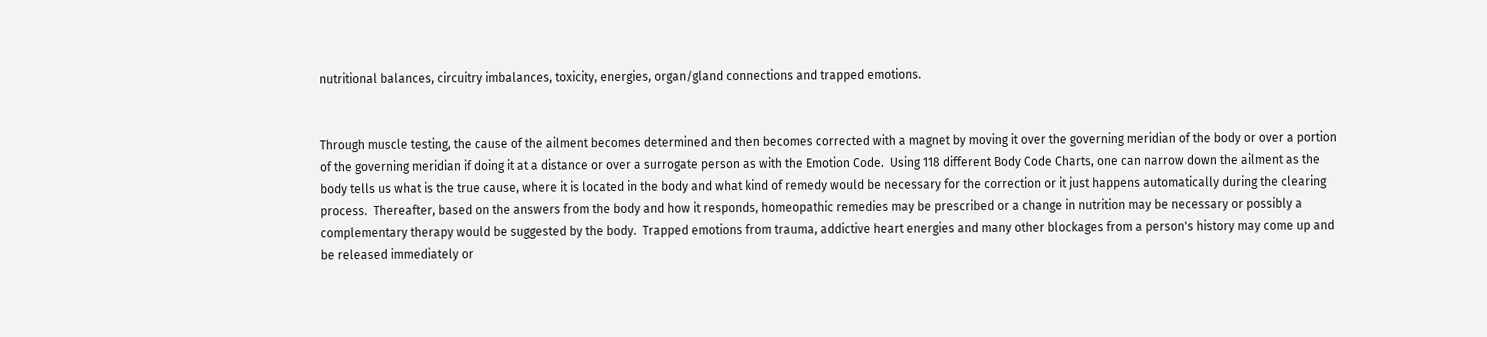nutritional balances, circuitry imbalances, toxicity, energies, organ/gland connections and trapped emotions.


Through muscle testing, the cause of the ailment becomes determined and then becomes corrected with a magnet by moving it over the governing meridian of the body or over a portion of the governing meridian if doing it at a distance or over a surrogate person as with the Emotion Code.  Using 118 different Body Code Charts, one can narrow down the ailment as the body tells us what is the true cause, where it is located in the body and what kind of remedy would be necessary for the correction or it just happens automatically during the clearing process.  Thereafter, based on the answers from the body and how it responds, homeopathic remedies may be prescribed or a change in nutrition may be necessary or possibly a complementary therapy would be suggested by the body.  Trapped emotions from trauma, addictive heart energies and many other blockages from a person's history may come up and be released immediately or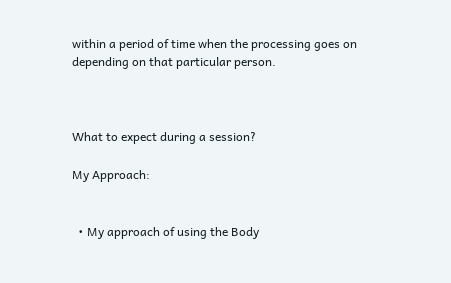within a period of time when the processing goes on depending on that particular person.



What to expect during a session?

My Approach:


  • My approach of using the Body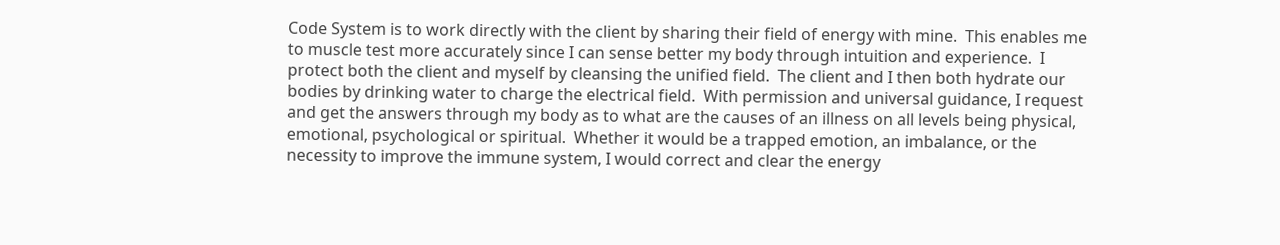Code System is to work directly with the client by sharing their field of energy with mine.  This enables me to muscle test more accurately since I can sense better my body through intuition and experience.  I protect both the client and myself by cleansing the unified field.  The client and I then both hydrate our bodies by drinking water to charge the electrical field.  With permission and universal guidance, I request and get the answers through my body as to what are the causes of an illness on all levels being physical, emotional, psychological or spiritual.  Whether it would be a trapped emotion, an imbalance, or the necessity to improve the immune system, I would correct and clear the energy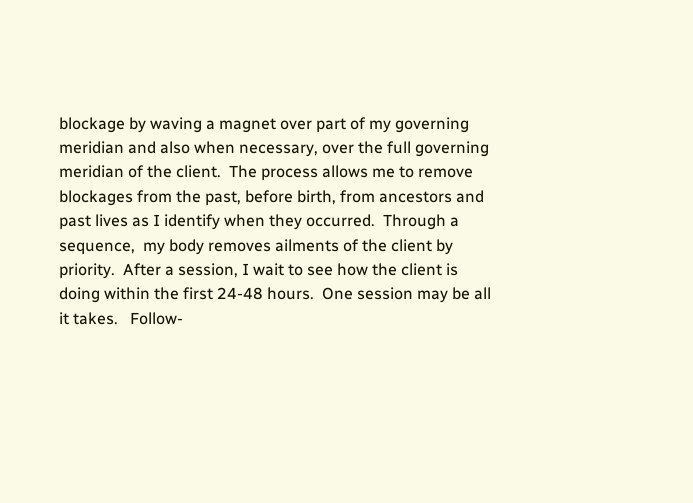blockage by waving a magnet over part of my governing meridian and also when necessary, over the full governing meridian of the client.  The process allows me to remove blockages from the past, before birth, from ancestors and past lives as I identify when they occurred.  Through a sequence,  my body removes ailments of the client by priority.  After a session, I wait to see how the client is doing within the first 24-48 hours.  One session may be all it takes.   Follow-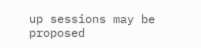up sessions may be proposed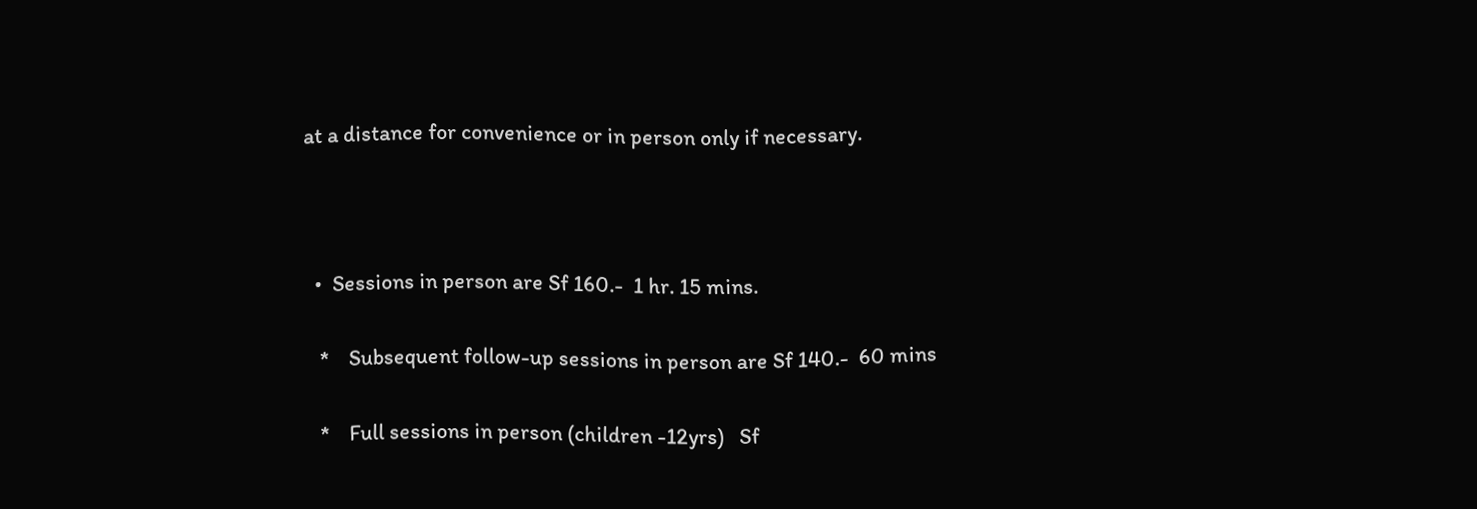at a distance for convenience or in person only if necessary.



  •  Sessions in person are Sf 160.-  1 hr. 15 mins.

   *    Subsequent follow-up sessions in person are Sf 140.-  60 mins

   *    Full sessions in person (children -12yrs)   Sf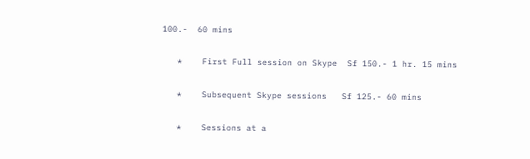100.-  60 mins

   *    First Full session on Skype  Sf 150.- 1 hr. 15 mins

   *    Subsequent Skype sessions   Sf 125.- 60 mins

   *    Sessions at a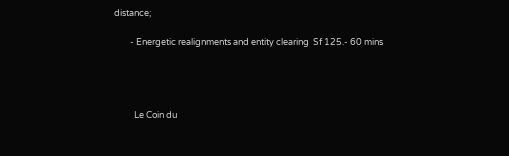distance;

        - Energetic realignments and entity clearing  Sf 125.- 60 mins




          Le Coin du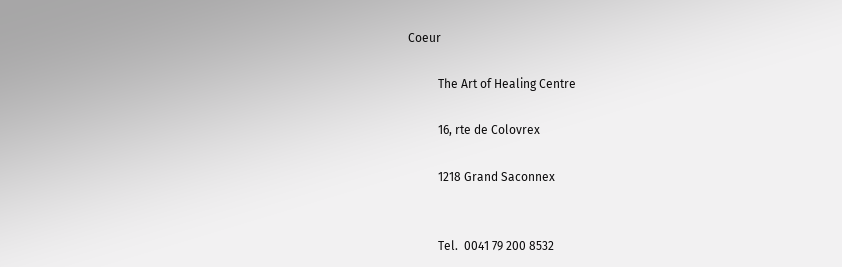Coeur

          The Art of Healing Centre

          16, rte de Colovrex

          1218 Grand Saconnex


          Tel.  0041 79 200 8532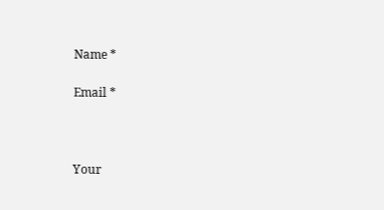Name *

Email *



Your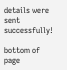details were sent successfully!

bottom of page